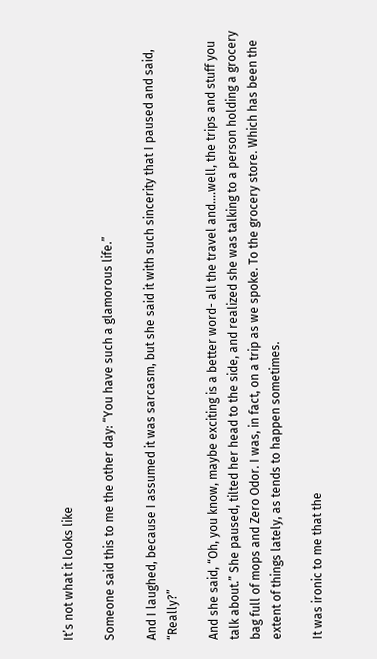It’s not what it looks like

Someone said this to me the other day: “You have such a glamorous life.”

And I laughed, because I assumed it was sarcasm, but she said it with such sincerity that I paused and said, “Really?”

And she said, “Oh, you know, maybe exciting is a better word- all the travel and….well, the trips and stuff you talk about.” She paused, tilted her head to the side, and realized she was talking to a person holding a grocery bag full of mops and Zero Odor. I was, in fact, on a trip as we spoke. To the grocery store. Which has been the  extent of things lately, as tends to happen sometimes.

It was ironic to me that the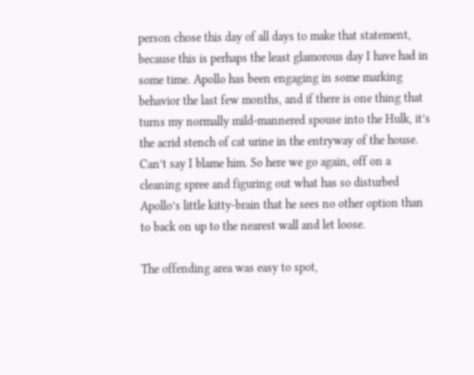person chose this day of all days to make that statement, because this is perhaps the least glamorous day I have had in some time. Apollo has been engaging in some marking behavior the last few months, and if there is one thing that turns my normally mild-mannered spouse into the Hulk, it’s the acrid stench of cat urine in the entryway of the house. Can’t say I blame him. So here we go again, off on a cleaning spree and figuring out what has so disturbed Apollo’s little kitty-brain that he sees no other option than to back on up to the nearest wall and let loose.

The offending area was easy to spot,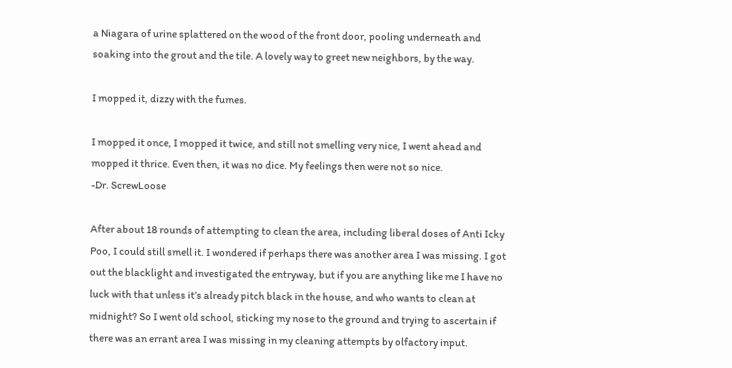a Niagara of urine splattered on the wood of the front door, pooling underneath and soaking into the grout and the tile. A lovely way to greet new neighbors, by the way.

I mopped it, dizzy with the fumes.

I mopped it once, I mopped it twice, and still not smelling very nice, I went ahead and mopped it thrice. Even then, it was no dice. My feelings then were not so nice.                                    -Dr. ScrewLoose

After about 18 rounds of attempting to clean the area, including liberal doses of Anti Icky Poo, I could still smell it. I wondered if perhaps there was another area I was missing. I got out the blacklight and investigated the entryway, but if you are anything like me I have no luck with that unless it’s already pitch black in the house, and who wants to clean at midnight? So I went old school, sticking my nose to the ground and trying to ascertain if there was an errant area I was missing in my cleaning attempts by olfactory input.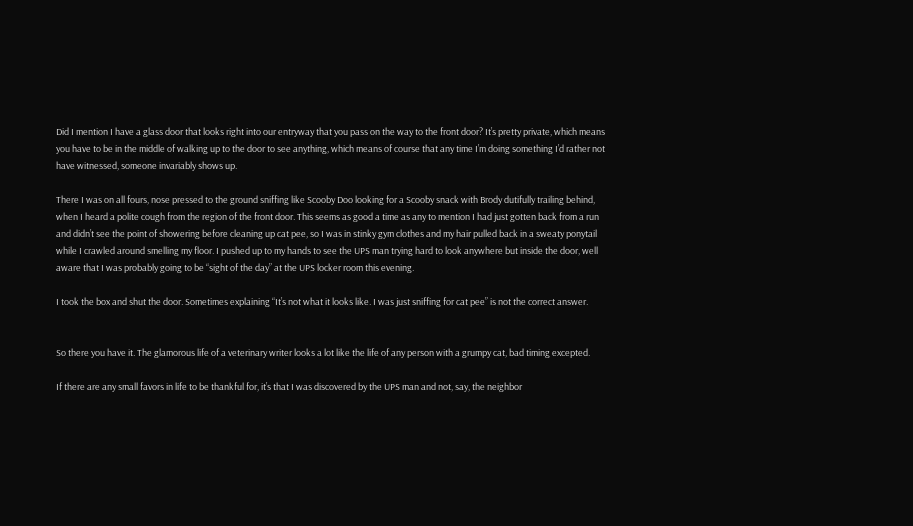Did I mention I have a glass door that looks right into our entryway that you pass on the way to the front door? It’s pretty private, which means you have to be in the middle of walking up to the door to see anything, which means of course that any time I’m doing something I’d rather not have witnessed, someone invariably shows up.

There I was on all fours, nose pressed to the ground sniffing like Scooby Doo looking for a Scooby snack with Brody dutifully trailing behind, when I heard a polite cough from the region of the front door. This seems as good a time as any to mention I had just gotten back from a run and didn’t see the point of showering before cleaning up cat pee, so I was in stinky gym clothes and my hair pulled back in a sweaty ponytail while I crawled around smelling my floor. I pushed up to my hands to see the UPS man trying hard to look anywhere but inside the door, well aware that I was probably going to be “sight of the day” at the UPS locker room this evening.

I took the box and shut the door. Sometimes explaining “It’s not what it looks like. I was just sniffing for cat pee” is not the correct answer.


So there you have it. The glamorous life of a veterinary writer looks a lot like the life of any person with a grumpy cat, bad timing excepted.

If there are any small favors in life to be thankful for, it’s that I was discovered by the UPS man and not, say, the neighbor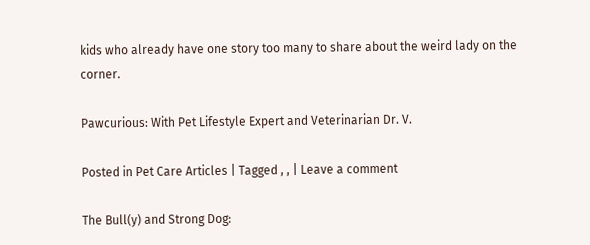kids who already have one story too many to share about the weird lady on the corner.

Pawcurious: With Pet Lifestyle Expert and Veterinarian Dr. V.

Posted in Pet Care Articles | Tagged , , | Leave a comment

The Bull(y) and Strong Dog: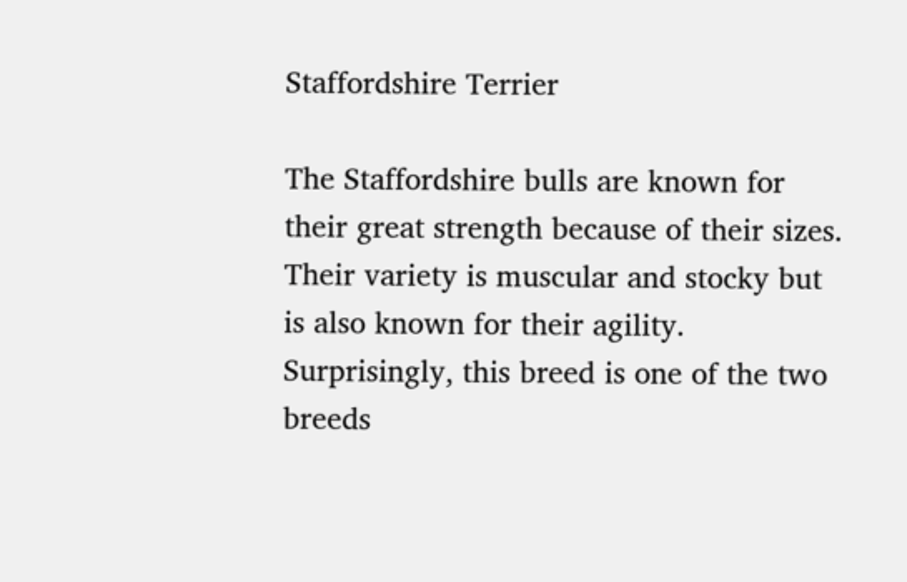Staffordshire Terrier

The Staffordshire bulls are known for their great strength because of their sizes. Their variety is muscular and stocky but is also known for their agility. Surprisingly, this breed is one of the two breeds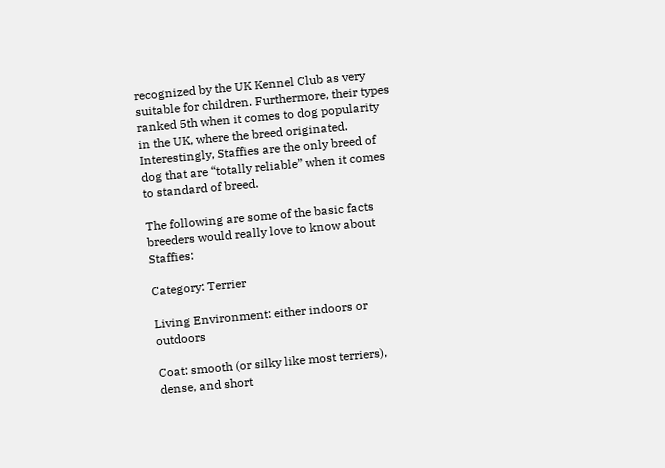recognized by the UK Kennel Club as very suitable for children. Furthermore, their types ranked 5th when it comes to dog popularity in the UK, where the breed originated. Interestingly, Staffies are the only breed of dog that are “totally reliable” when it comes to standard of breed.

The following are some of the basic facts breeders would really love to know about Staffies:

Category: Terrier

Living Environment: either indoors or outdoors

Coat: smooth (or silky like most terriers), dense, and short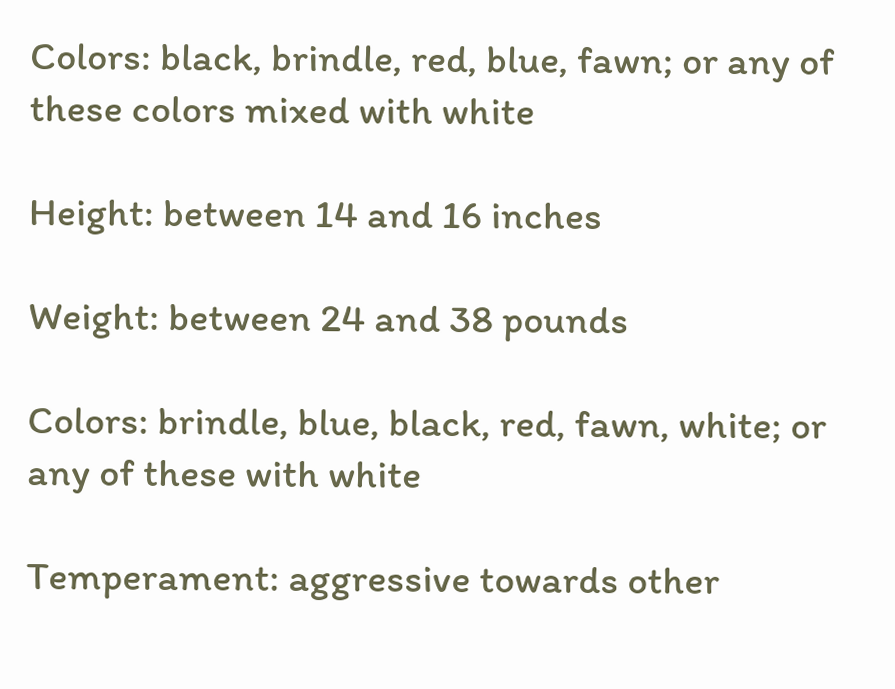Colors: black, brindle, red, blue, fawn; or any of these colors mixed with white

Height: between 14 and 16 inches

Weight: between 24 and 38 pounds

Colors: brindle, blue, black, red, fawn, white; or any of these with white

Temperament: aggressive towards other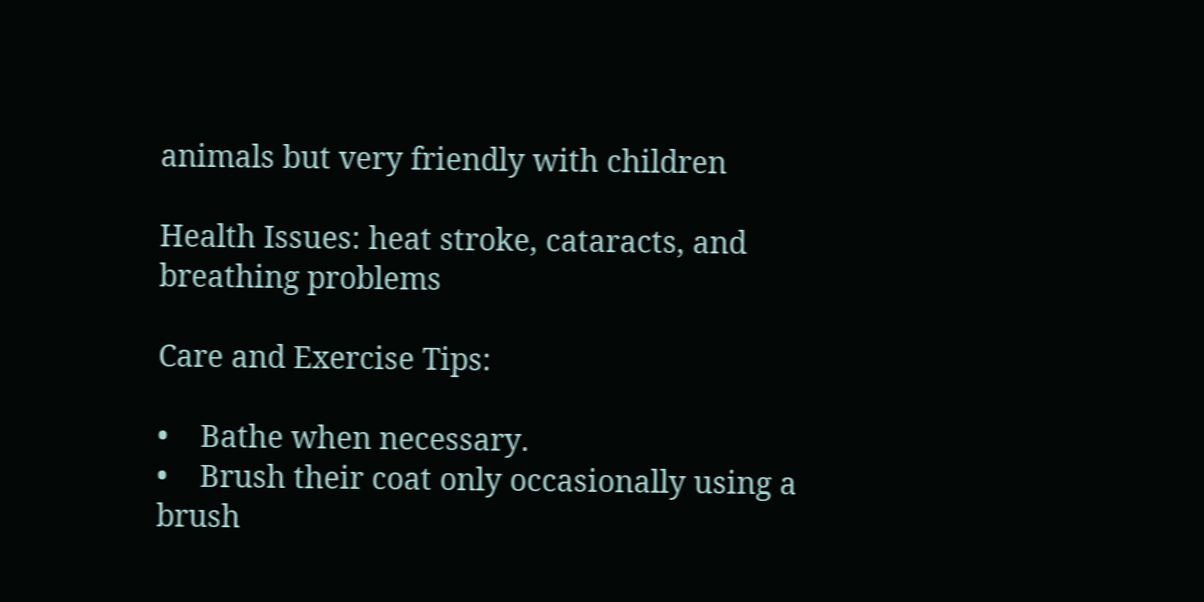animals but very friendly with children

Health Issues: heat stroke, cataracts, and breathing problems

Care and Exercise Tips:

•    Bathe when necessary.
•    Brush their coat only occasionally using a brush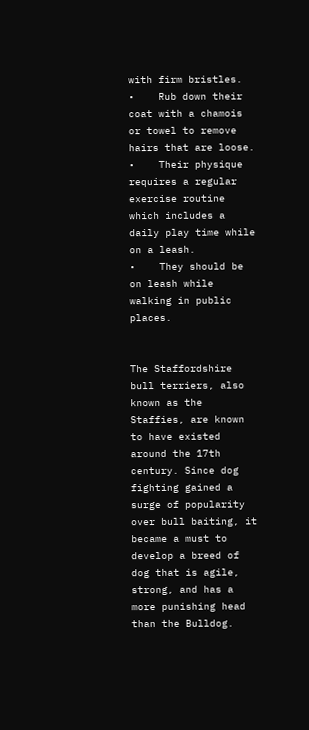with firm bristles.
•    Rub down their coat with a chamois or towel to remove hairs that are loose.
•    Their physique requires a regular exercise routine which includes a daily play time while on a leash.
•    They should be on leash while walking in public places.


The Staffordshire bull terriers, also known as the Staffies, are known to have existed around the 17th century. Since dog fighting gained a surge of popularity over bull baiting, it became a must to develop a breed of dog that is agile, strong, and has a more punishing head than the Bulldog.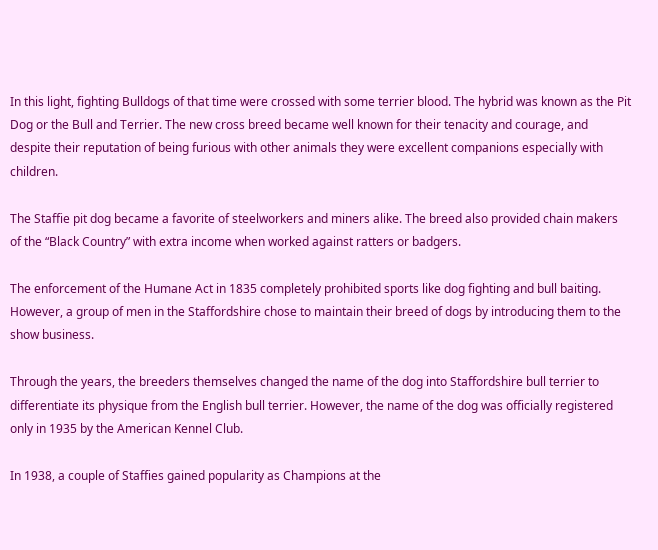In this light, fighting Bulldogs of that time were crossed with some terrier blood. The hybrid was known as the Pit Dog or the Bull and Terrier. The new cross breed became well known for their tenacity and courage, and despite their reputation of being furious with other animals they were excellent companions especially with children.

The Staffie pit dog became a favorite of steelworkers and miners alike. The breed also provided chain makers of the “Black Country” with extra income when worked against ratters or badgers.

The enforcement of the Humane Act in 1835 completely prohibited sports like dog fighting and bull baiting. However, a group of men in the Staffordshire chose to maintain their breed of dogs by introducing them to the show business.

Through the years, the breeders themselves changed the name of the dog into Staffordshire bull terrier to differentiate its physique from the English bull terrier. However, the name of the dog was officially registered only in 1935 by the American Kennel Club.

In 1938, a couple of Staffies gained popularity as Champions at the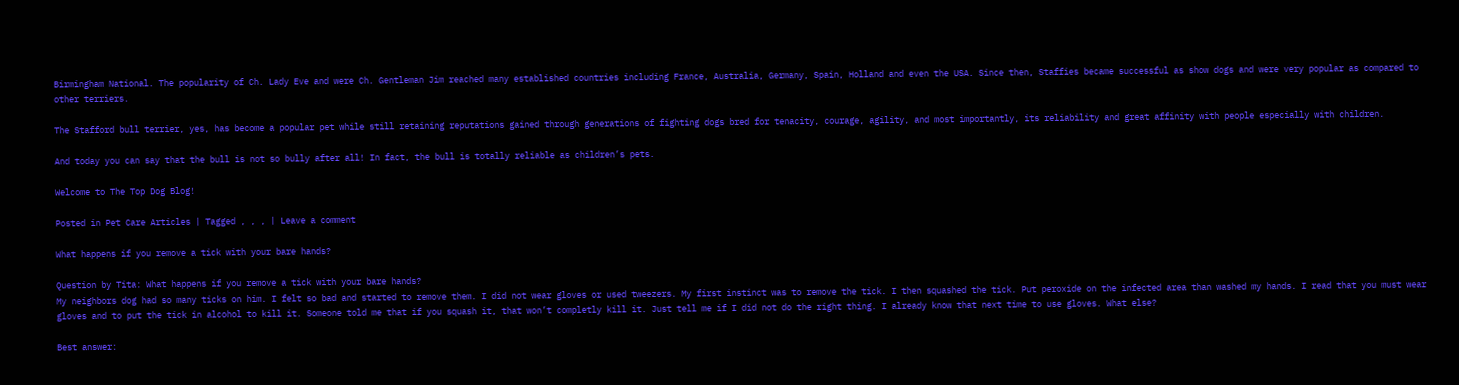Birmingham National. The popularity of Ch. Lady Eve and were Ch. Gentleman Jim reached many established countries including France, Australia, Germany, Spain, Holland and even the USA. Since then, Staffies became successful as show dogs and were very popular as compared to other terriers.

The Stafford bull terrier, yes, has become a popular pet while still retaining reputations gained through generations of fighting dogs bred for tenacity, courage, agility, and most importantly, its reliability and great affinity with people especially with children.

And today you can say that the bull is not so bully after all! In fact, the bull is totally reliable as children’s pets.

Welcome to The Top Dog Blog!

Posted in Pet Care Articles | Tagged , , , | Leave a comment

What happens if you remove a tick with your bare hands?

Question by Tita: What happens if you remove a tick with your bare hands?
My neighbors dog had so many ticks on him. I felt so bad and started to remove them. I did not wear gloves or used tweezers. My first instinct was to remove the tick. I then squashed the tick. Put peroxide on the infected area than washed my hands. I read that you must wear gloves and to put the tick in alcohol to kill it. Someone told me that if you squash it, that won’t completly kill it. Just tell me if I did not do the right thing. I already know that next time to use gloves. What else?

Best answer: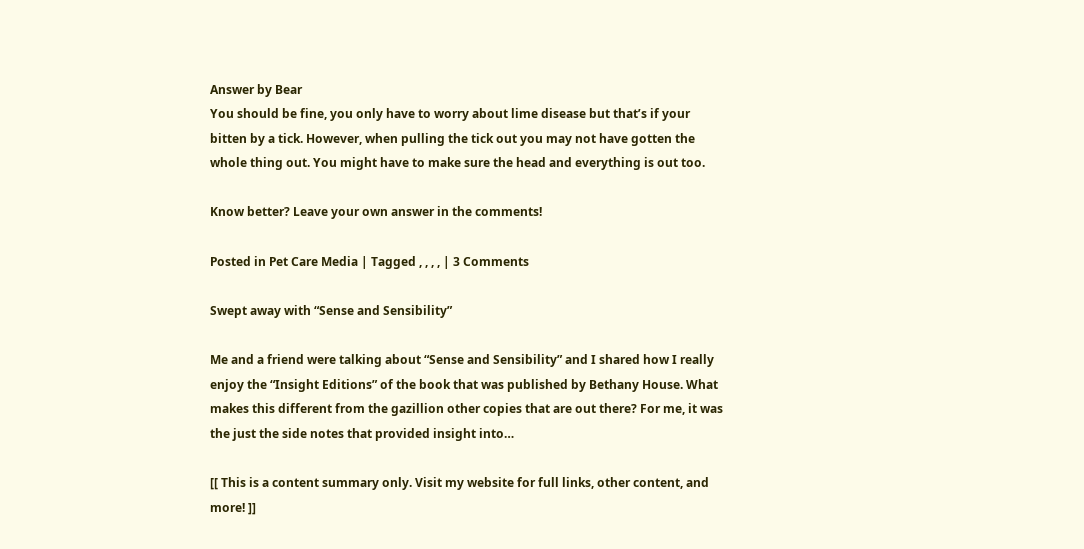Answer by Bear
You should be fine, you only have to worry about lime disease but that’s if your bitten by a tick. However, when pulling the tick out you may not have gotten the whole thing out. You might have to make sure the head and everything is out too.

Know better? Leave your own answer in the comments!

Posted in Pet Care Media | Tagged , , , , | 3 Comments

Swept away with “Sense and Sensibility”

Me and a friend were talking about “Sense and Sensibility” and I shared how I really enjoy the “Insight Editions” of the book that was published by Bethany House. What makes this different from the gazillion other copies that are out there? For me, it was the just the side notes that provided insight into…

[[ This is a content summary only. Visit my website for full links, other content, and more! ]]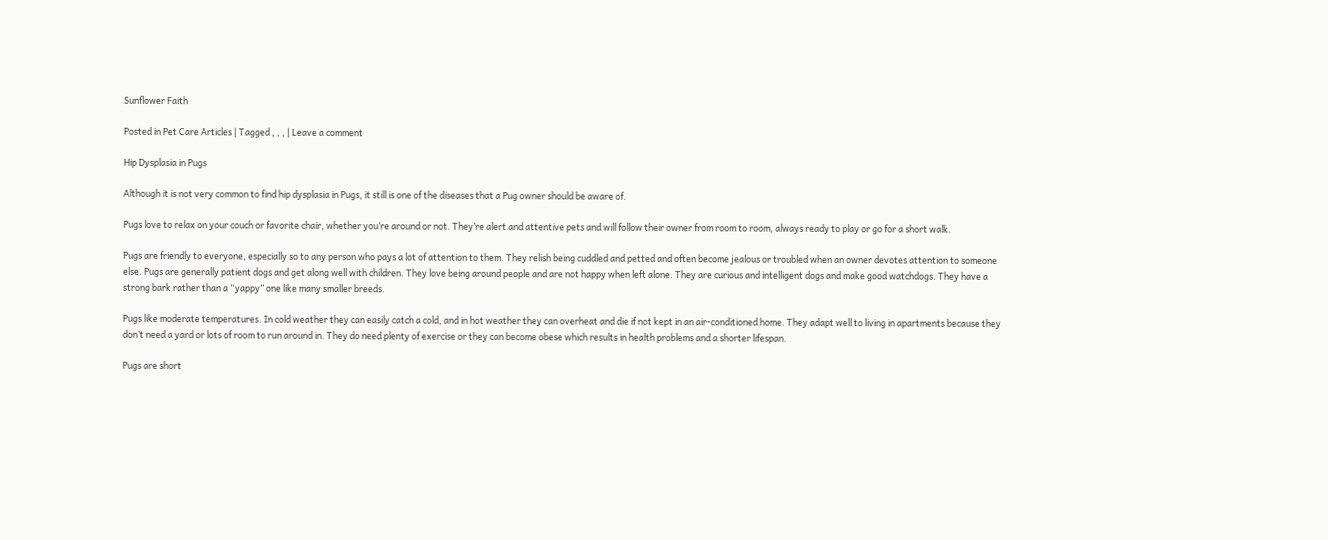Sunflower Faith

Posted in Pet Care Articles | Tagged , , , | Leave a comment

Hip Dysplasia in Pugs

Although it is not very common to find hip dysplasia in Pugs, it still is one of the diseases that a Pug owner should be aware of.

Pugs love to relax on your couch or favorite chair, whether you’re around or not. They’re alert and attentive pets and will follow their owner from room to room, always ready to play or go for a short walk.

Pugs are friendly to everyone, especially so to any person who pays a lot of attention to them. They relish being cuddled and petted and often become jealous or troubled when an owner devotes attention to someone else. Pugs are generally patient dogs and get along well with children. They love being around people and are not happy when left alone. They are curious and intelligent dogs and make good watchdogs. They have a strong bark rather than a “yappy” one like many smaller breeds.

Pugs like moderate temperatures. In cold weather they can easily catch a cold, and in hot weather they can overheat and die if not kept in an air-conditioned home. They adapt well to living in apartments because they don’t need a yard or lots of room to run around in. They do need plenty of exercise or they can become obese which results in health problems and a shorter lifespan.

Pugs are short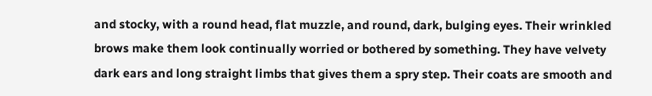and stocky, with a round head, flat muzzle, and round, dark, bulging eyes. Their wrinkled brows make them look continually worried or bothered by something. They have velvety dark ears and long straight limbs that gives them a spry step. Their coats are smooth and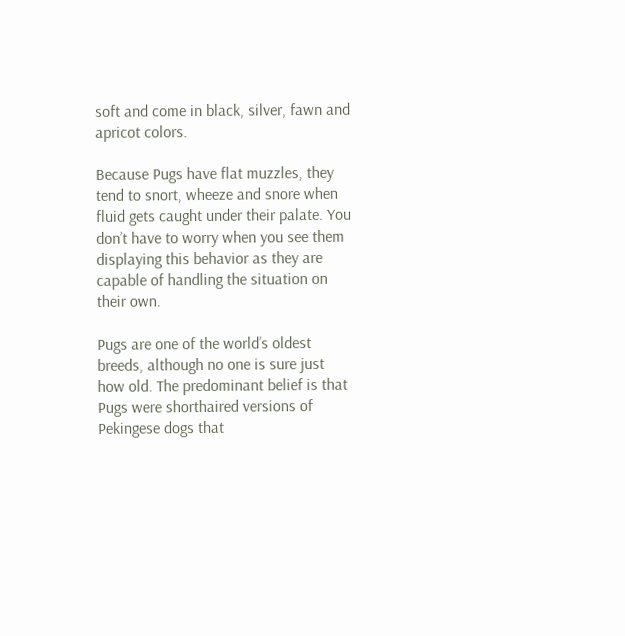soft and come in black, silver, fawn and apricot colors.

Because Pugs have flat muzzles, they tend to snort, wheeze and snore when fluid gets caught under their palate. You don’t have to worry when you see them displaying this behavior as they are capable of handling the situation on their own.

Pugs are one of the world’s oldest breeds, although no one is sure just how old. The predominant belief is that Pugs were shorthaired versions of Pekingese dogs that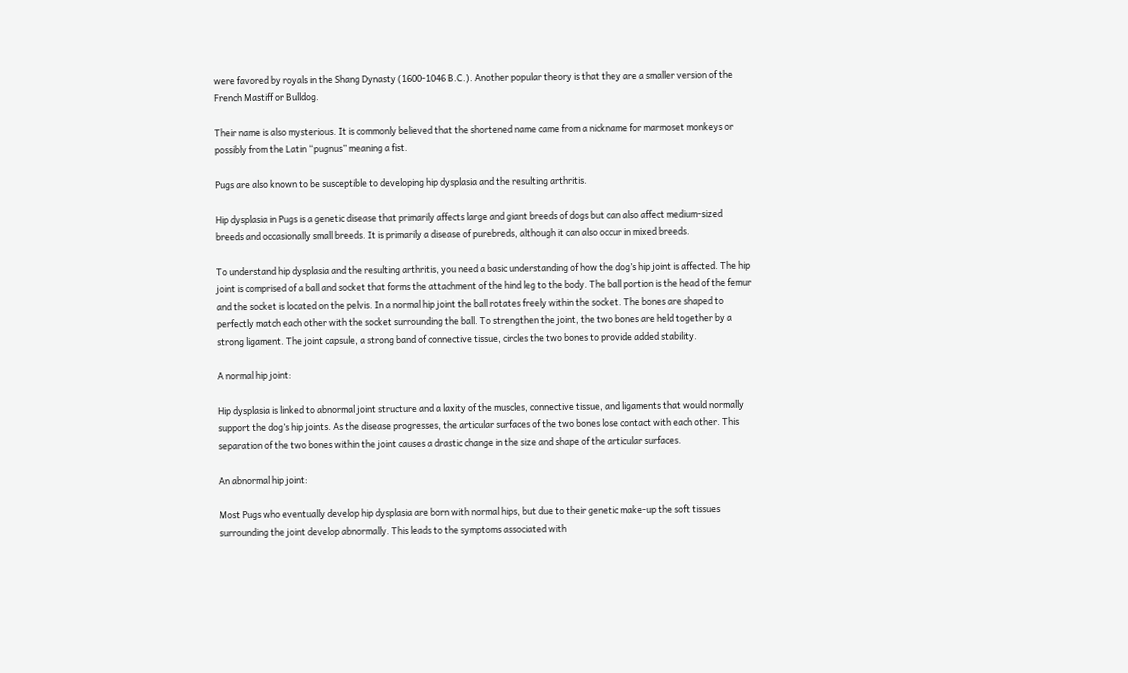were favored by royals in the Shang Dynasty (1600-1046 B.C.). Another popular theory is that they are a smaller version of the French Mastiff or Bulldog.

Their name is also mysterious. It is commonly believed that the shortened name came from a nickname for marmoset monkeys or possibly from the Latin “pugnus” meaning a fist.

Pugs are also known to be susceptible to developing hip dysplasia and the resulting arthritis.

Hip dysplasia in Pugs is a genetic disease that primarily affects large and giant breeds of dogs but can also affect medium-sized breeds and occasionally small breeds. It is primarily a disease of purebreds, although it can also occur in mixed breeds.

To understand hip dysplasia and the resulting arthritis, you need a basic understanding of how the dog’s hip joint is affected. The hip joint is comprised of a ball and socket that forms the attachment of the hind leg to the body. The ball portion is the head of the femur and the socket is located on the pelvis. In a normal hip joint the ball rotates freely within the socket. The bones are shaped to perfectly match each other with the socket surrounding the ball. To strengthen the joint, the two bones are held together by a strong ligament. The joint capsule, a strong band of connective tissue, circles the two bones to provide added stability.

A normal hip joint:

Hip dysplasia is linked to abnormal joint structure and a laxity of the muscles, connective tissue, and ligaments that would normally support the dog’s hip joints. As the disease progresses, the articular surfaces of the two bones lose contact with each other. This separation of the two bones within the joint causes a drastic change in the size and shape of the articular surfaces.

An abnormal hip joint:

Most Pugs who eventually develop hip dysplasia are born with normal hips, but due to their genetic make-up the soft tissues surrounding the joint develop abnormally. This leads to the symptoms associated with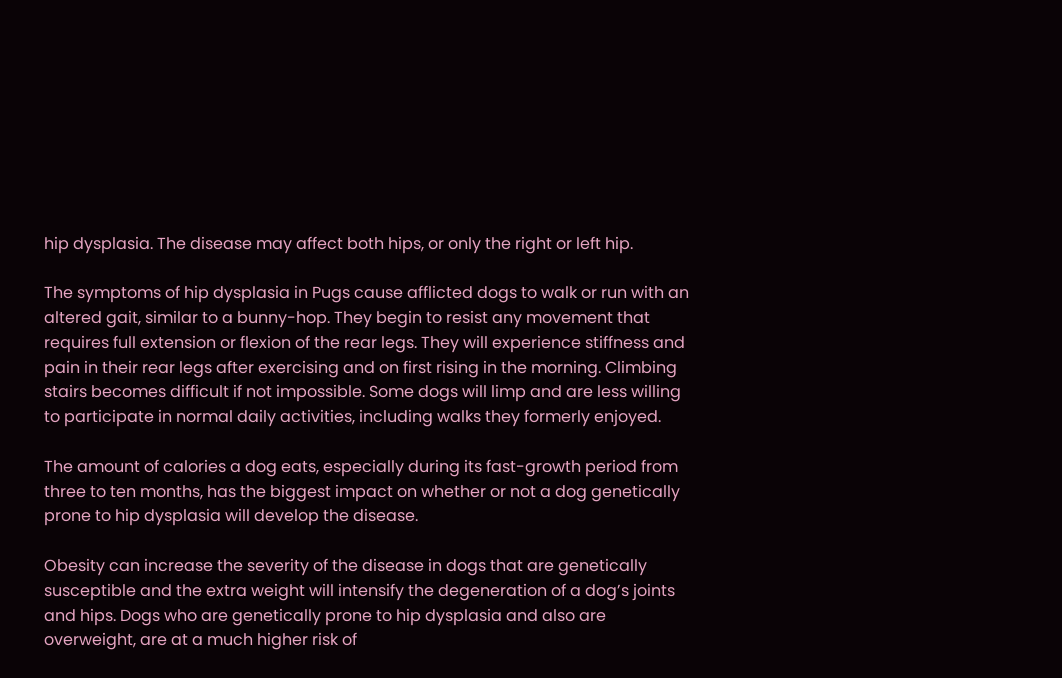hip dysplasia. The disease may affect both hips, or only the right or left hip.

The symptoms of hip dysplasia in Pugs cause afflicted dogs to walk or run with an altered gait, similar to a bunny-hop. They begin to resist any movement that requires full extension or flexion of the rear legs. They will experience stiffness and pain in their rear legs after exercising and on first rising in the morning. Climbing stairs becomes difficult if not impossible. Some dogs will limp and are less willing to participate in normal daily activities, including walks they formerly enjoyed.

The amount of calories a dog eats, especially during its fast-growth period from three to ten months, has the biggest impact on whether or not a dog genetically prone to hip dysplasia will develop the disease.

Obesity can increase the severity of the disease in dogs that are genetically susceptible and the extra weight will intensify the degeneration of a dog’s joints and hips. Dogs who are genetically prone to hip dysplasia and also are overweight, are at a much higher risk of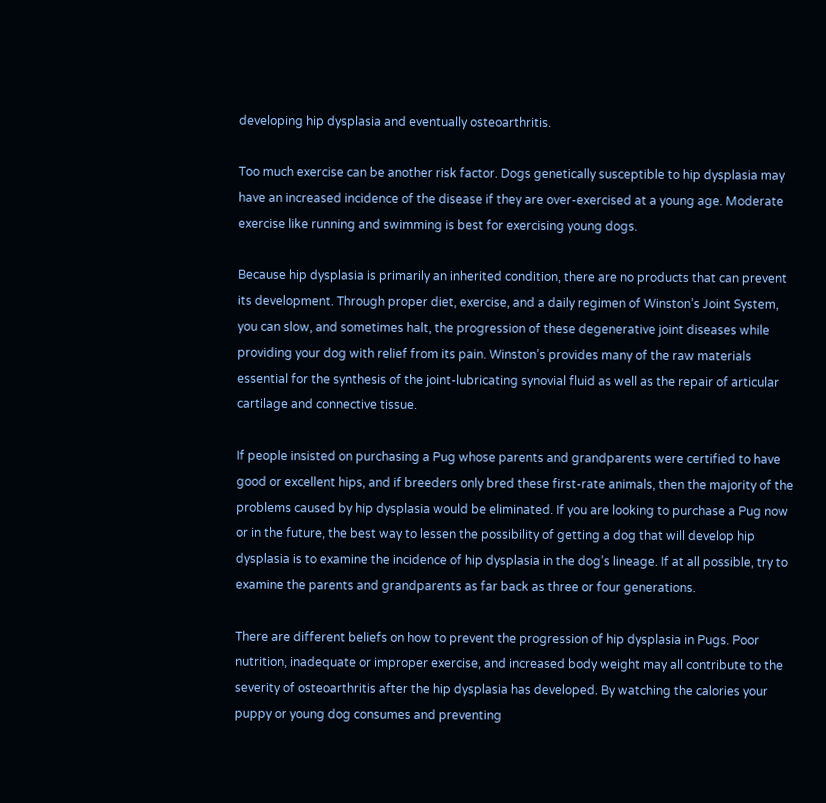developing hip dysplasia and eventually osteoarthritis.

Too much exercise can be another risk factor. Dogs genetically susceptible to hip dysplasia may have an increased incidence of the disease if they are over-exercised at a young age. Moderate exercise like running and swimming is best for exercising young dogs.

Because hip dysplasia is primarily an inherited condition, there are no products that can prevent its development. Through proper diet, exercise, and a daily regimen of Winston’s Joint System, you can slow, and sometimes halt, the progression of these degenerative joint diseases while providing your dog with relief from its pain. Winston’s provides many of the raw materials essential for the synthesis of the joint-lubricating synovial fluid as well as the repair of articular cartilage and connective tissue.

If people insisted on purchasing a Pug whose parents and grandparents were certified to have good or excellent hips, and if breeders only bred these first-rate animals, then the majority of the problems caused by hip dysplasia would be eliminated. If you are looking to purchase a Pug now or in the future, the best way to lessen the possibility of getting a dog that will develop hip dysplasia is to examine the incidence of hip dysplasia in the dog’s lineage. If at all possible, try to examine the parents and grandparents as far back as three or four generations.

There are different beliefs on how to prevent the progression of hip dysplasia in Pugs. Poor nutrition, inadequate or improper exercise, and increased body weight may all contribute to the severity of osteoarthritis after the hip dysplasia has developed. By watching the calories your puppy or young dog consumes and preventing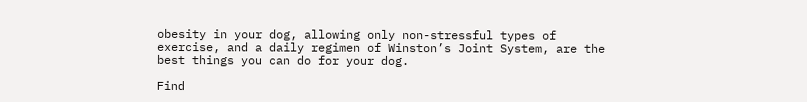obesity in your dog, allowing only non-stressful types of exercise, and a daily regimen of Winston’s Joint System, are the best things you can do for your dog.

Find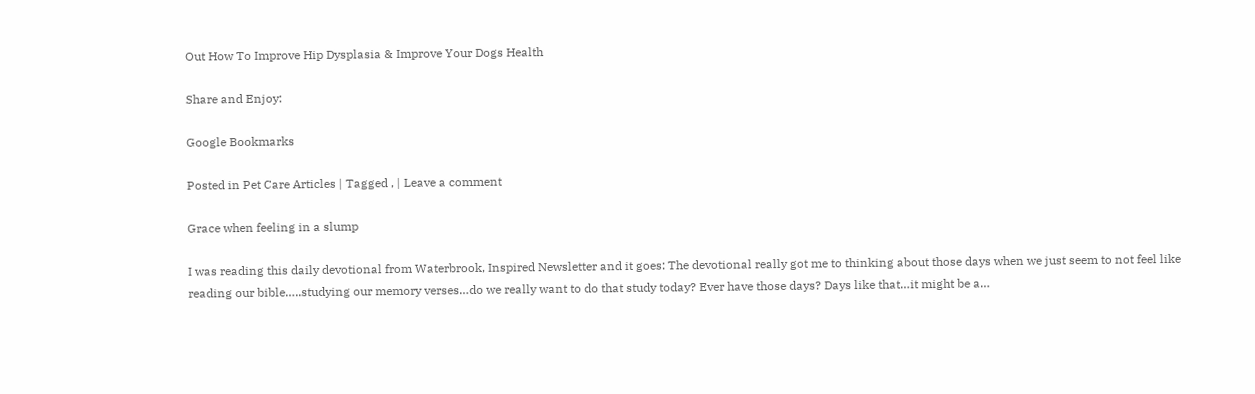Out How To Improve Hip Dysplasia & Improve Your Dogs Health

Share and Enjoy:

Google Bookmarks

Posted in Pet Care Articles | Tagged , | Leave a comment

Grace when feeling in a slump

I was reading this daily devotional from Waterbrook, Inspired Newsletter and it goes: The devotional really got me to thinking about those days when we just seem to not feel like reading our bible…..studying our memory verses…do we really want to do that study today? Ever have those days? Days like that…it might be a…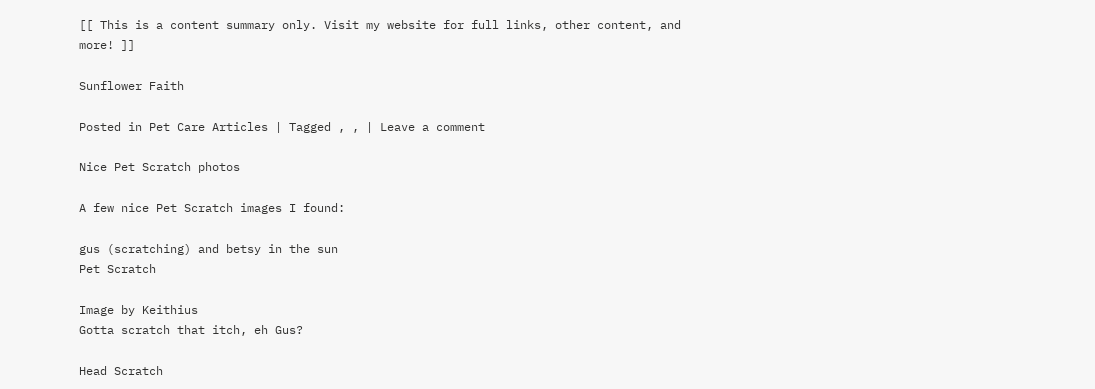[[ This is a content summary only. Visit my website for full links, other content, and more! ]]

Sunflower Faith

Posted in Pet Care Articles | Tagged , , | Leave a comment

Nice Pet Scratch photos

A few nice Pet Scratch images I found:

gus (scratching) and betsy in the sun
Pet Scratch

Image by Keithius
Gotta scratch that itch, eh Gus?

Head Scratch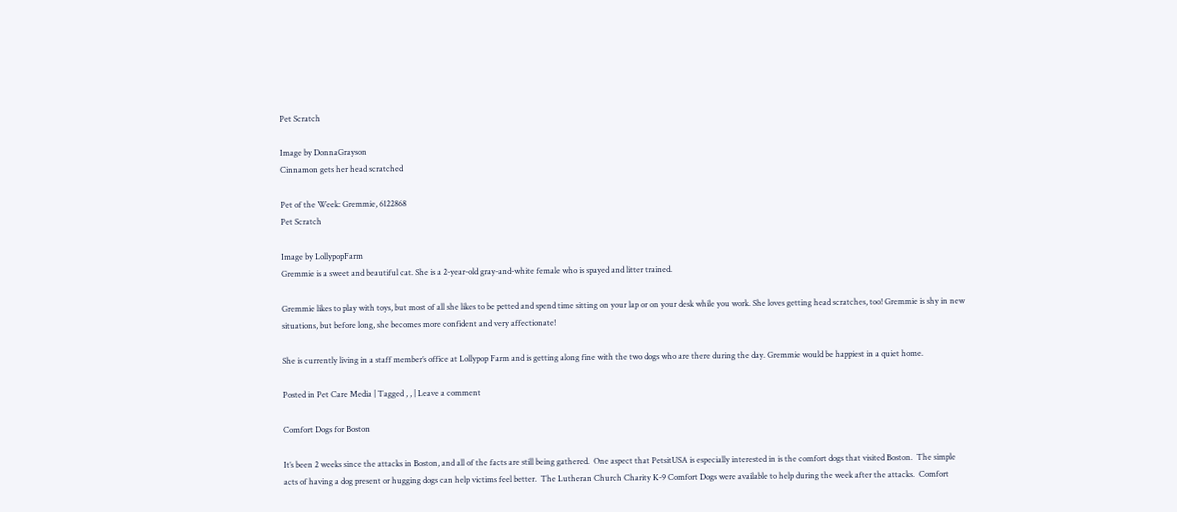Pet Scratch

Image by DonnaGrayson
Cinnamon gets her head scratched

Pet of the Week: Gremmie, 6122868
Pet Scratch

Image by LollypopFarm
Gremmie is a sweet and beautiful cat. She is a 2-year-old gray-and-white female who is spayed and litter trained.

Gremmie likes to play with toys, but most of all she likes to be petted and spend time sitting on your lap or on your desk while you work. She loves getting head scratches, too! Gremmie is shy in new situations, but before long, she becomes more confident and very affectionate!

She is currently living in a staff member’s office at Lollypop Farm and is getting along fine with the two dogs who are there during the day. Gremmie would be happiest in a quiet home.

Posted in Pet Care Media | Tagged , , | Leave a comment

Comfort Dogs for Boston

It’s been 2 weeks since the attacks in Boston, and all of the facts are still being gathered.  One aspect that PetsitUSA is especially interested in is the comfort dogs that visited Boston.  The simple acts of having a dog present or hugging dogs can help victims feel better.  The Lutheran Church Charity K-9 Comfort Dogs were available to help during the week after the attacks.  Comfort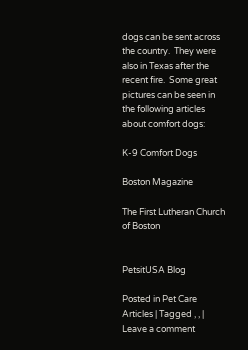dogs can be sent across the country.  They were also in Texas after the recent fire.  Some great pictures can be seen in the following articles about comfort dogs:

K-9 Comfort Dogs

Boston Magazine

The First Lutheran Church of Boston


PetsitUSA Blog

Posted in Pet Care Articles | Tagged , , | Leave a comment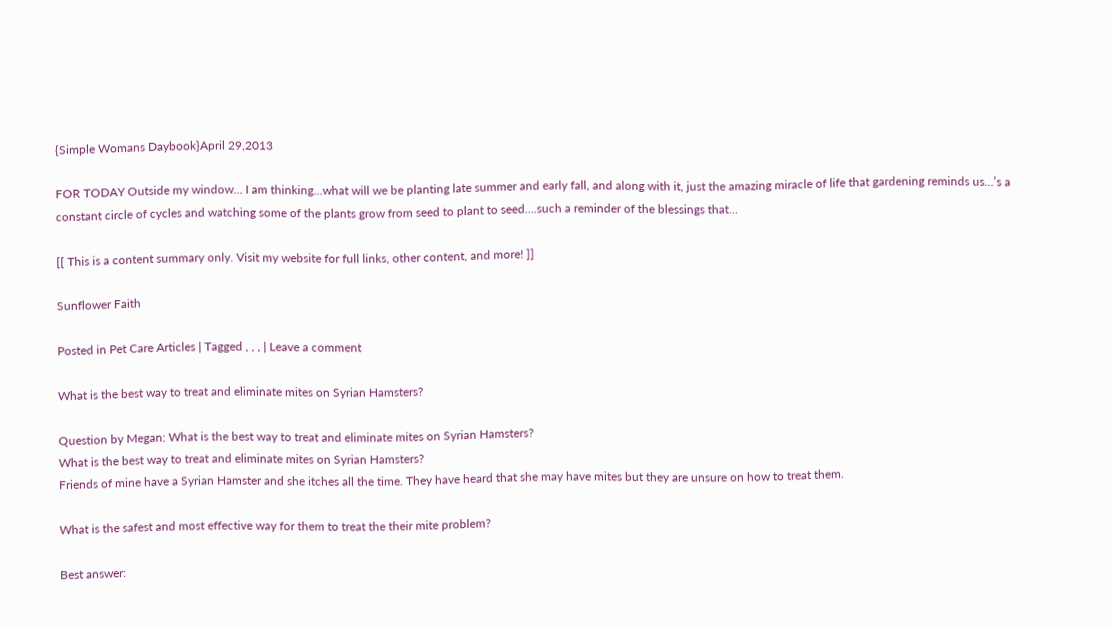{Simple Womans Daybook}April 29,2013

FOR TODAY Outside my window… I am thinking…what will we be planting late summer and early fall, and along with it, just the amazing miracle of life that gardening reminds us…’s a constant circle of cycles and watching some of the plants grow from seed to plant to seed….such a reminder of the blessings that…

[[ This is a content summary only. Visit my website for full links, other content, and more! ]]

Sunflower Faith

Posted in Pet Care Articles | Tagged , , , | Leave a comment

What is the best way to treat and eliminate mites on Syrian Hamsters?

Question by Megan: What is the best way to treat and eliminate mites on Syrian Hamsters?
What is the best way to treat and eliminate mites on Syrian Hamsters?
Friends of mine have a Syrian Hamster and she itches all the time. They have heard that she may have mites but they are unsure on how to treat them.

What is the safest and most effective way for them to treat the their mite problem?

Best answer: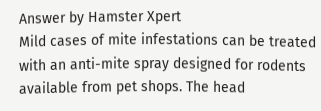Answer by Hamster Xpert
Mild cases of mite infestations can be treated with an anti-mite spray designed for rodents available from pet shops. The head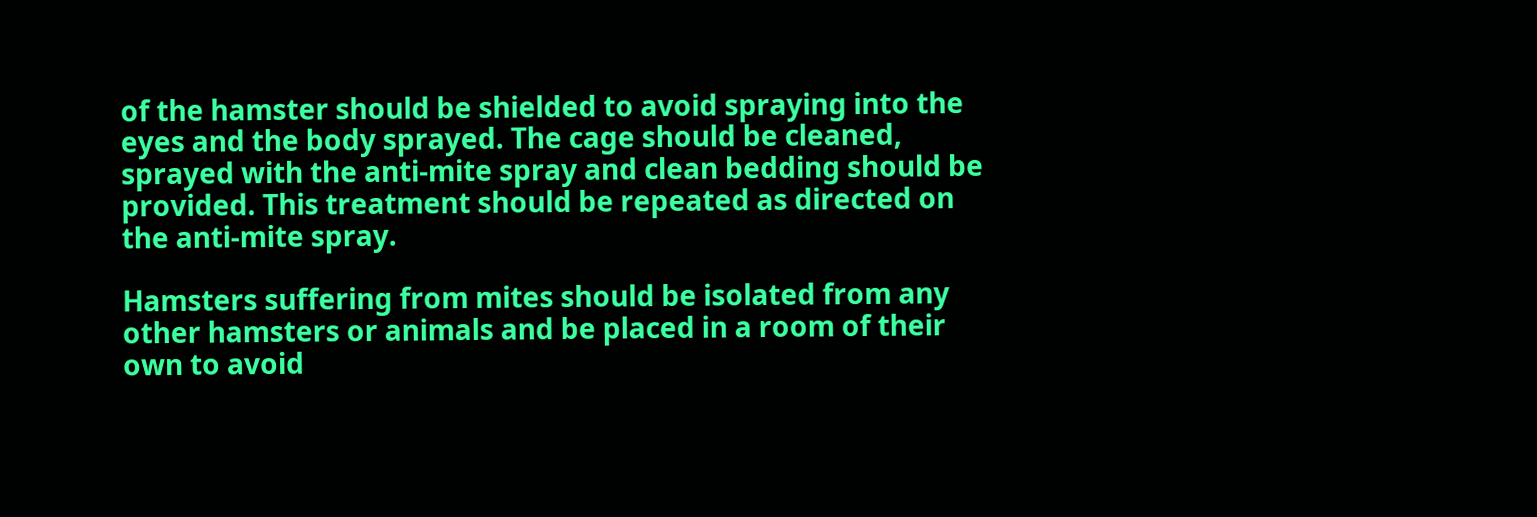of the hamster should be shielded to avoid spraying into the eyes and the body sprayed. The cage should be cleaned, sprayed with the anti-mite spray and clean bedding should be provided. This treatment should be repeated as directed on the anti-mite spray.

Hamsters suffering from mites should be isolated from any other hamsters or animals and be placed in a room of their own to avoid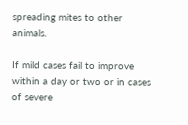spreading mites to other animals.

If mild cases fail to improve within a day or two or in cases of severe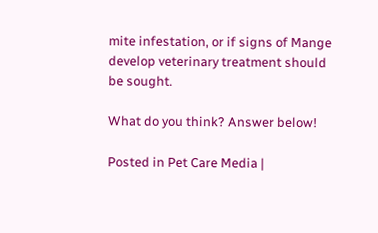mite infestation, or if signs of Mange develop veterinary treatment should be sought.

What do you think? Answer below!

Posted in Pet Care Media |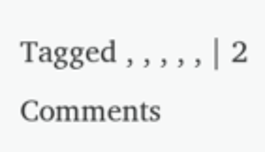Tagged , , , , , | 2 Comments